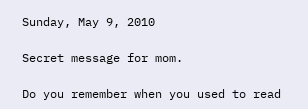Sunday, May 9, 2010

Secret message for mom.

Do you remember when you used to read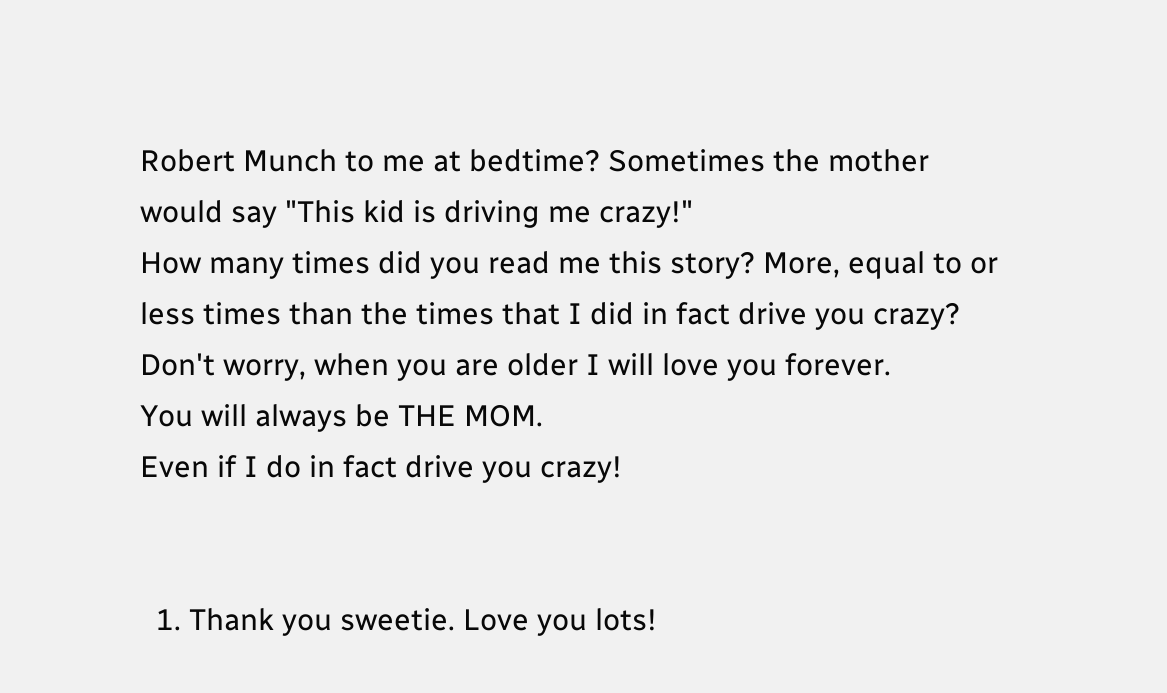Robert Munch to me at bedtime? Sometimes the mother would say "This kid is driving me crazy!"
How many times did you read me this story? More, equal to or less times than the times that I did in fact drive you crazy?
Don't worry, when you are older I will love you forever.
You will always be THE MOM.
Even if I do in fact drive you crazy!


  1. Thank you sweetie. Love you lots!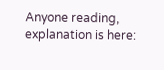Anyone reading, explanation is here: